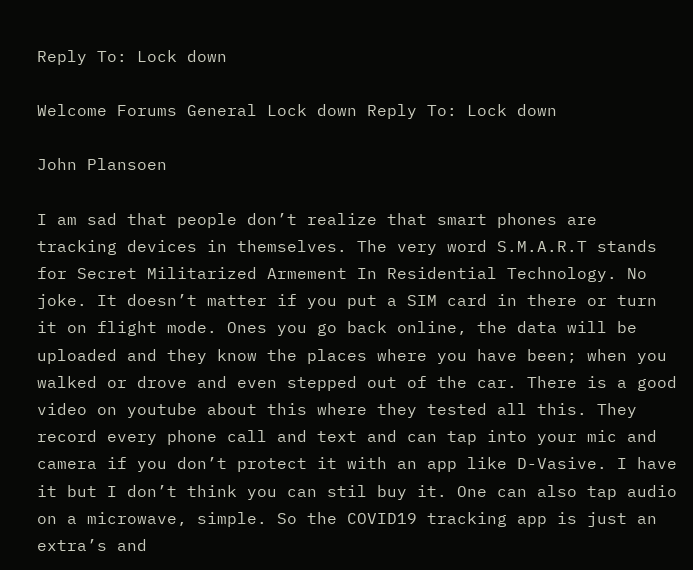Reply To: Lock down

Welcome Forums General Lock down Reply To: Lock down

John Plansoen

I am sad that people don’t realize that smart phones are tracking devices in themselves. The very word S.M.A.R.T stands for Secret Militarized Armement In Residential Technology. No joke. It doesn’t matter if you put a SIM card in there or turn it on flight mode. Ones you go back online, the data will be uploaded and they know the places where you have been; when you walked or drove and even stepped out of the car. There is a good video on youtube about this where they tested all this. They record every phone call and text and can tap into your mic and camera if you don’t protect it with an app like D-Vasive. I have it but I don’t think you can stil buy it. One can also tap audio on a microwave, simple. So the COVID19 tracking app is just an extra’s and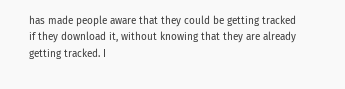has made people aware that they could be getting tracked if they download it, without knowing that they are already getting tracked. I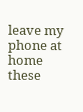leave my phone at home these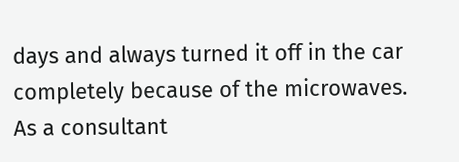days and always turned it off in the car completely because of the microwaves. As a consultant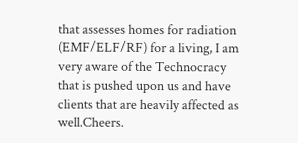that assesses homes for radiation (EMF/ELF/RF) for a living, I am very aware of the Technocracy that is pushed upon us and have clients that are heavily affected as well.Cheers.